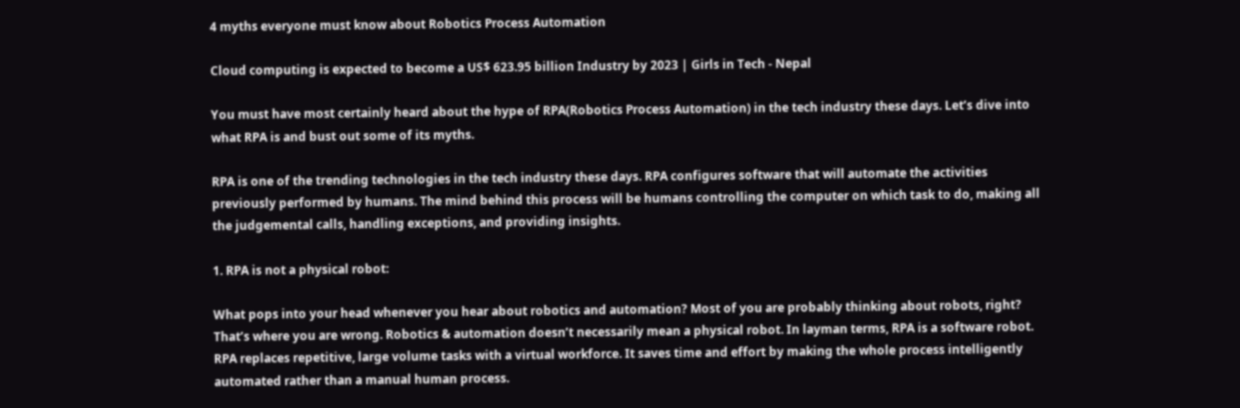4 myths everyone must know about Robotics Process Automation

Cloud computing is expected to become a US$ 623.95 billion Industry by 2023 | Girls in Tech - Nepal

You must have most certainly heard about the hype of RPA(Robotics Process Automation) in the tech industry these days. Let’s dive into what RPA is and bust out some of its myths.

RPA is one of the trending technologies in the tech industry these days. RPA configures software that will automate the activities previously performed by humans. The mind behind this process will be humans controlling the computer on which task to do, making all the judgemental calls, handling exceptions, and providing insights.

1. RPA is not a physical robot:

What pops into your head whenever you hear about robotics and automation? Most of you are probably thinking about robots, right? That’s where you are wrong. Robotics & automation doesn’t necessarily mean a physical robot. In layman terms, RPA is a software robot. RPA replaces repetitive, large volume tasks with a virtual workforce. It saves time and effort by making the whole process intelligently automated rather than a manual human process.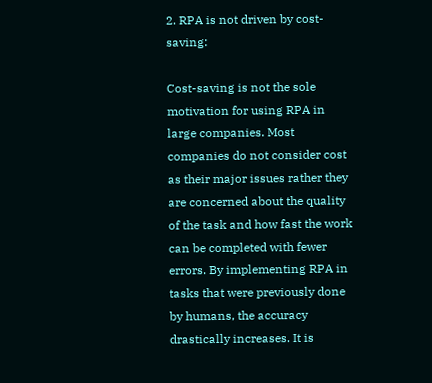2. RPA is not driven by cost-saving:

Cost-saving is not the sole motivation for using RPA in large companies. Most companies do not consider cost as their major issues rather they are concerned about the quality of the task and how fast the work can be completed with fewer errors. By implementing RPA in tasks that were previously done by humans, the accuracy drastically increases. It is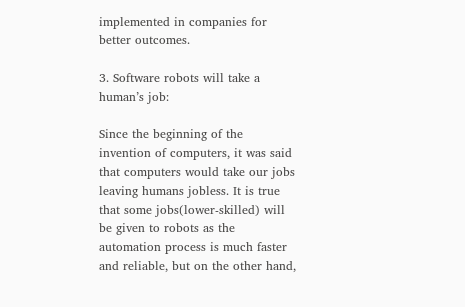implemented in companies for better outcomes.

3. Software robots will take a human’s job:

Since the beginning of the invention of computers, it was said that computers would take our jobs leaving humans jobless. It is true that some jobs(lower-skilled) will be given to robots as the automation process is much faster and reliable, but on the other hand,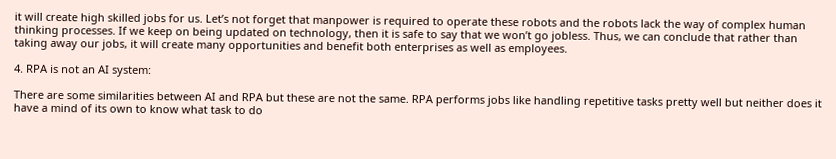it will create high skilled jobs for us. Let’s not forget that manpower is required to operate these robots and the robots lack the way of complex human thinking processes. If we keep on being updated on technology, then it is safe to say that we won’t go jobless. Thus, we can conclude that rather than taking away our jobs, it will create many opportunities and benefit both enterprises as well as employees.

4. RPA is not an AI system:

There are some similarities between AI and RPA but these are not the same. RPA performs jobs like handling repetitive tasks pretty well but neither does it have a mind of its own to know what task to do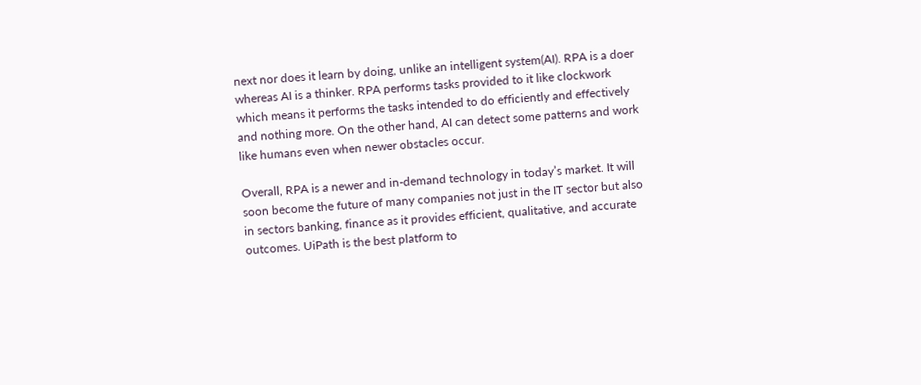next nor does it learn by doing, unlike an intelligent system(AI). RPA is a doer whereas AI is a thinker. RPA performs tasks provided to it like clockwork which means it performs the tasks intended to do efficiently and effectively and nothing more. On the other hand, AI can detect some patterns and work like humans even when newer obstacles occur.

Overall, RPA is a newer and in-demand technology in today’s market. It will soon become the future of many companies not just in the IT sector but also in sectors banking, finance as it provides efficient, qualitative, and accurate outcomes. UiPath is the best platform to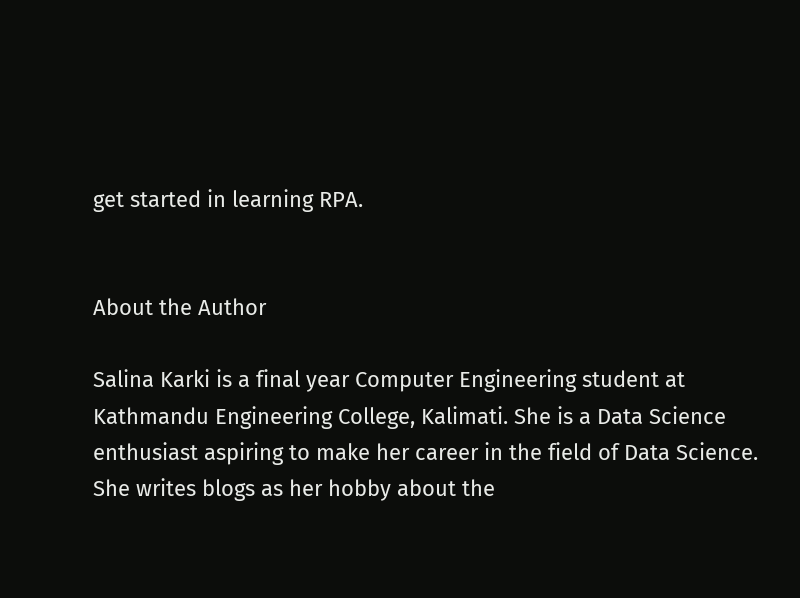get started in learning RPA.


About the Author

Salina Karki is a final year Computer Engineering student at Kathmandu Engineering College, Kalimati. She is a Data Science enthusiast aspiring to make her career in the field of Data Science. She writes blogs as her hobby about the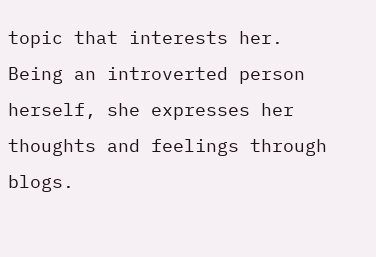topic that interests her. Being an introverted person herself, she expresses her thoughts and feelings through blogs.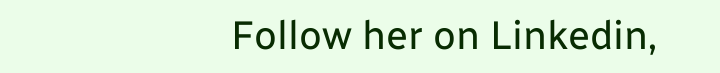Follow her on Linkedin,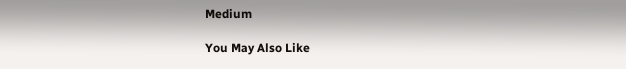Medium

You May Also Like